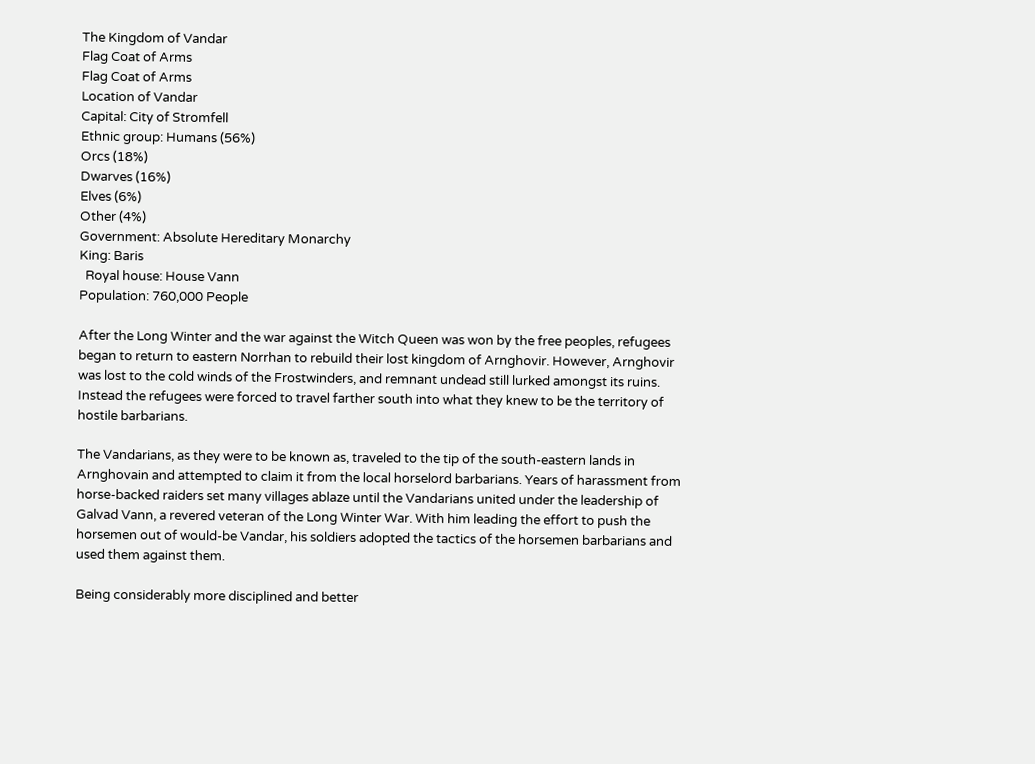The Kingdom of Vandar
Flag Coat of Arms
Flag Coat of Arms
Location of Vandar
Capital: City of Stromfell
Ethnic group: Humans (56%)
Orcs (18%)
Dwarves (16%)
Elves (6%)
Other (4%)
Government: Absolute Hereditary Monarchy
King: Baris
  Royal house: House Vann
Population: 760,000 People

After the Long Winter and the war against the Witch Queen was won by the free peoples, refugees began to return to eastern Norrhan to rebuild their lost kingdom of Arnghovir. However, Arnghovir was lost to the cold winds of the Frostwinders, and remnant undead still lurked amongst its ruins. Instead the refugees were forced to travel farther south into what they knew to be the territory of hostile barbarians.

The Vandarians, as they were to be known as, traveled to the tip of the south-eastern lands in Arnghovain and attempted to claim it from the local horselord barbarians. Years of harassment from horse-backed raiders set many villages ablaze until the Vandarians united under the leadership of Galvad Vann, a revered veteran of the Long Winter War. With him leading the effort to push the horsemen out of would-be Vandar, his soldiers adopted the tactics of the horsemen barbarians and used them against them.

Being considerably more disciplined and better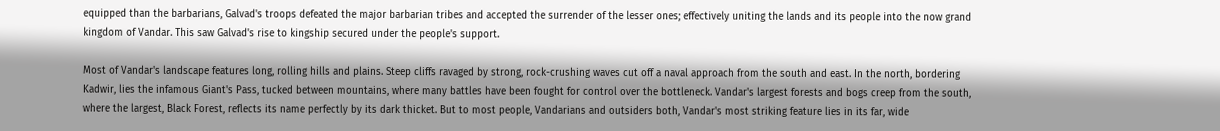equipped than the barbarians, Galvad's troops defeated the major barbarian tribes and accepted the surrender of the lesser ones; effectively uniting the lands and its people into the now grand kingdom of Vandar. This saw Galvad's rise to kingship secured under the people's support.

Most of Vandar's landscape features long, rolling hills and plains. Steep cliffs ravaged by strong, rock-crushing waves cut off a naval approach from the south and east. In the north, bordering Kadwir, lies the infamous Giant's Pass, tucked between mountains, where many battles have been fought for control over the bottleneck. Vandar's largest forests and bogs creep from the south, where the largest, Black Forest, reflects its name perfectly by its dark thicket. But to most people, Vandarians and outsiders both, Vandar's most striking feature lies in its far, wide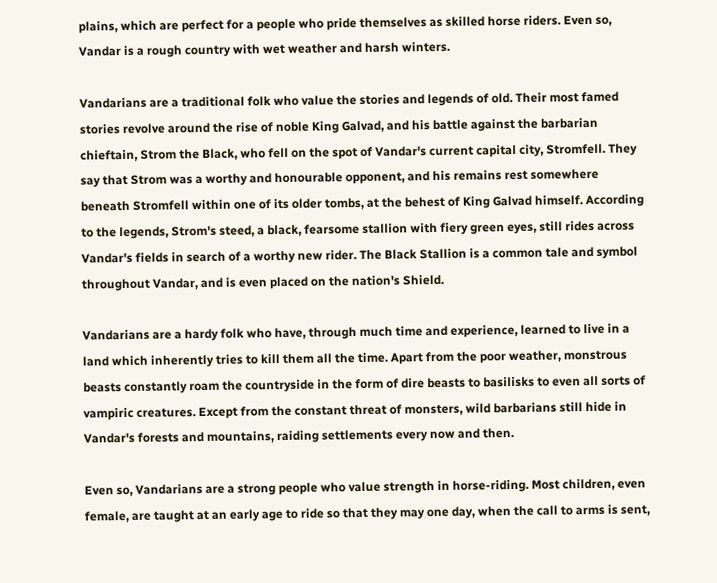plains, which are perfect for a people who pride themselves as skilled horse riders. Even so, Vandar is a rough country with wet weather and harsh winters.

Vandarians are a traditional folk who value the stories and legends of old. Their most famed stories revolve around the rise of noble King Galvad, and his battle against the barbarian chieftain, Strom the Black, who fell on the spot of Vandar's current capital city, Stromfell. They say that Strom was a worthy and honourable opponent, and his remains rest somewhere beneath Stromfell within one of its older tombs, at the behest of King Galvad himself. According to the legends, Strom's steed, a black, fearsome stallion with fiery green eyes, still rides across Vandar's fields in search of a worthy new rider. The Black Stallion is a common tale and symbol throughout Vandar, and is even placed on the nation's Shield.

Vandarians are a hardy folk who have, through much time and experience, learned to live in a land which inherently tries to kill them all the time. Apart from the poor weather, monstrous beasts constantly roam the countryside in the form of dire beasts to basilisks to even all sorts of vampiric creatures. Except from the constant threat of monsters, wild barbarians still hide in Vandar's forests and mountains, raiding settlements every now and then.

Even so, Vandarians are a strong people who value strength in horse-riding. Most children, even female, are taught at an early age to ride so that they may one day, when the call to arms is sent,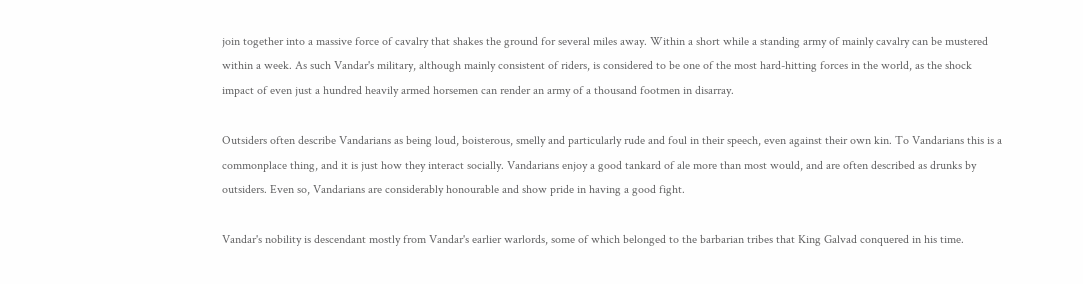join together into a massive force of cavalry that shakes the ground for several miles away. Within a short while a standing army of mainly cavalry can be mustered within a week. As such Vandar's military, although mainly consistent of riders, is considered to be one of the most hard-hitting forces in the world, as the shock impact of even just a hundred heavily armed horsemen can render an army of a thousand footmen in disarray.

Outsiders often describe Vandarians as being loud, boisterous, smelly and particularly rude and foul in their speech, even against their own kin. To Vandarians this is a commonplace thing, and it is just how they interact socially. Vandarians enjoy a good tankard of ale more than most would, and are often described as drunks by outsiders. Even so, Vandarians are considerably honourable and show pride in having a good fight.

Vandar's nobility is descendant mostly from Vandar's earlier warlords, some of which belonged to the barbarian tribes that King Galvad conquered in his time.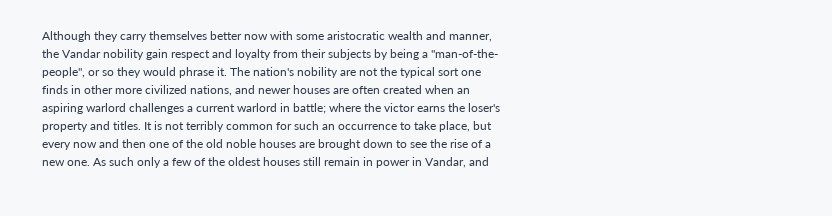Although they carry themselves better now with some aristocratic wealth and manner, the Vandar nobility gain respect and loyalty from their subjects by being a "man-of-the-people", or so they would phrase it. The nation's nobility are not the typical sort one finds in other more civilized nations, and newer houses are often created when an aspiring warlord challenges a current warlord in battle; where the victor earns the loser's property and titles. It is not terribly common for such an occurrence to take place, but every now and then one of the old noble houses are brought down to see the rise of a new one. As such only a few of the oldest houses still remain in power in Vandar, and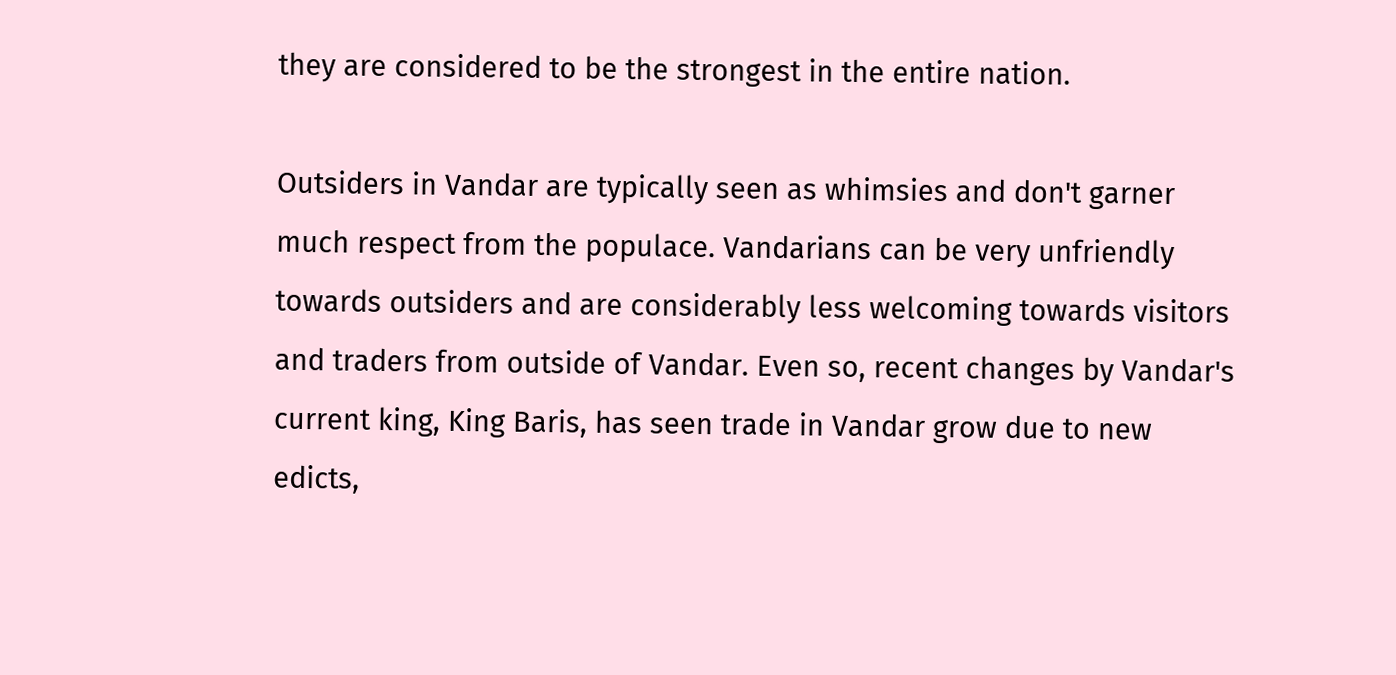they are considered to be the strongest in the entire nation.

Outsiders in Vandar are typically seen as whimsies and don't garner much respect from the populace. Vandarians can be very unfriendly towards outsiders and are considerably less welcoming towards visitors and traders from outside of Vandar. Even so, recent changes by Vandar's current king, King Baris, has seen trade in Vandar grow due to new edicts,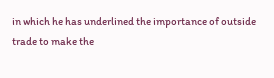in which he has underlined the importance of outside trade to make the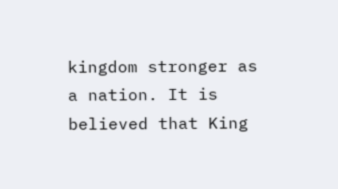kingdom stronger as a nation. It is believed that King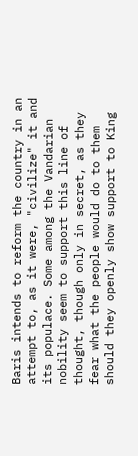Baris intends to reform the country in an attempt to, as it were, "civilize" it and its populace. Some among the Vandarian nobility seem to support this line of thought, though only in secret, as they fear what the people would do to them should they openly show support to King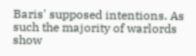Baris' supposed intentions. As such the majority of warlords show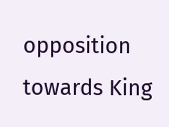opposition towards King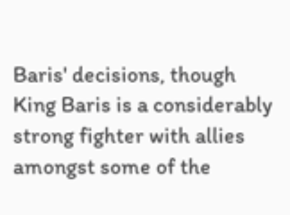Baris' decisions, though King Baris is a considerably strong fighter with allies amongst some of the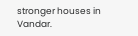stronger houses in Vandar.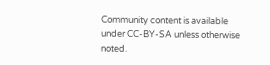Community content is available under CC-BY-SA unless otherwise noted.